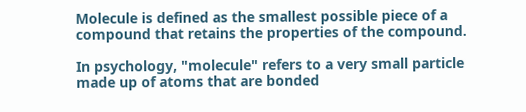Molecule is defined as the smallest possible piece of a compound that retains the properties of the compound.

In psychology, "molecule" refers to a very small particle made up of atoms that are bonded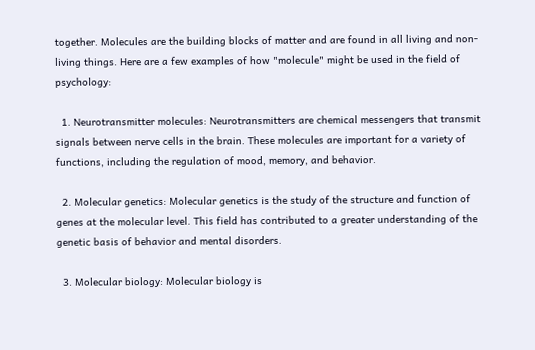together. Molecules are the building blocks of matter and are found in all living and non-living things. Here are a few examples of how "molecule" might be used in the field of psychology:

  1. Neurotransmitter molecules: Neurotransmitters are chemical messengers that transmit signals between nerve cells in the brain. These molecules are important for a variety of functions, including the regulation of mood, memory, and behavior.

  2. Molecular genetics: Molecular genetics is the study of the structure and function of genes at the molecular level. This field has contributed to a greater understanding of the genetic basis of behavior and mental disorders.

  3. Molecular biology: Molecular biology is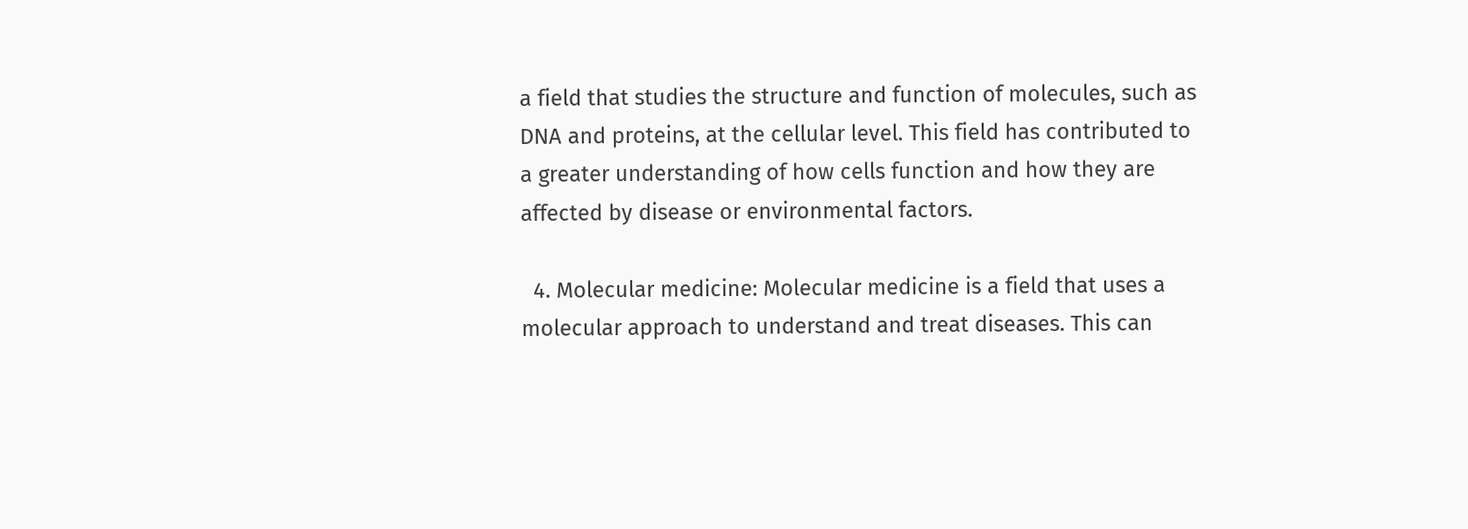a field that studies the structure and function of molecules, such as DNA and proteins, at the cellular level. This field has contributed to a greater understanding of how cells function and how they are affected by disease or environmental factors.

  4. Molecular medicine: Molecular medicine is a field that uses a molecular approach to understand and treat diseases. This can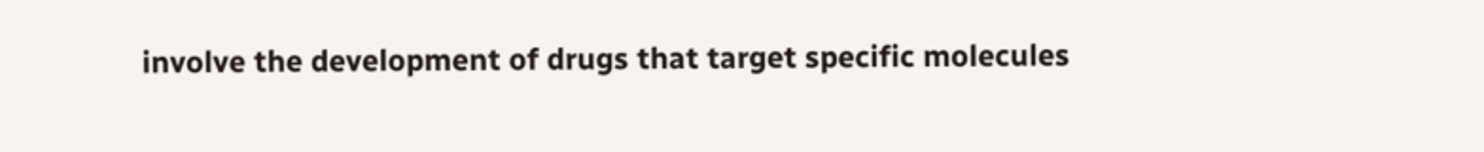involve the development of drugs that target specific molecules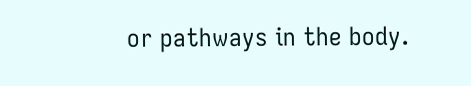or pathways in the body.